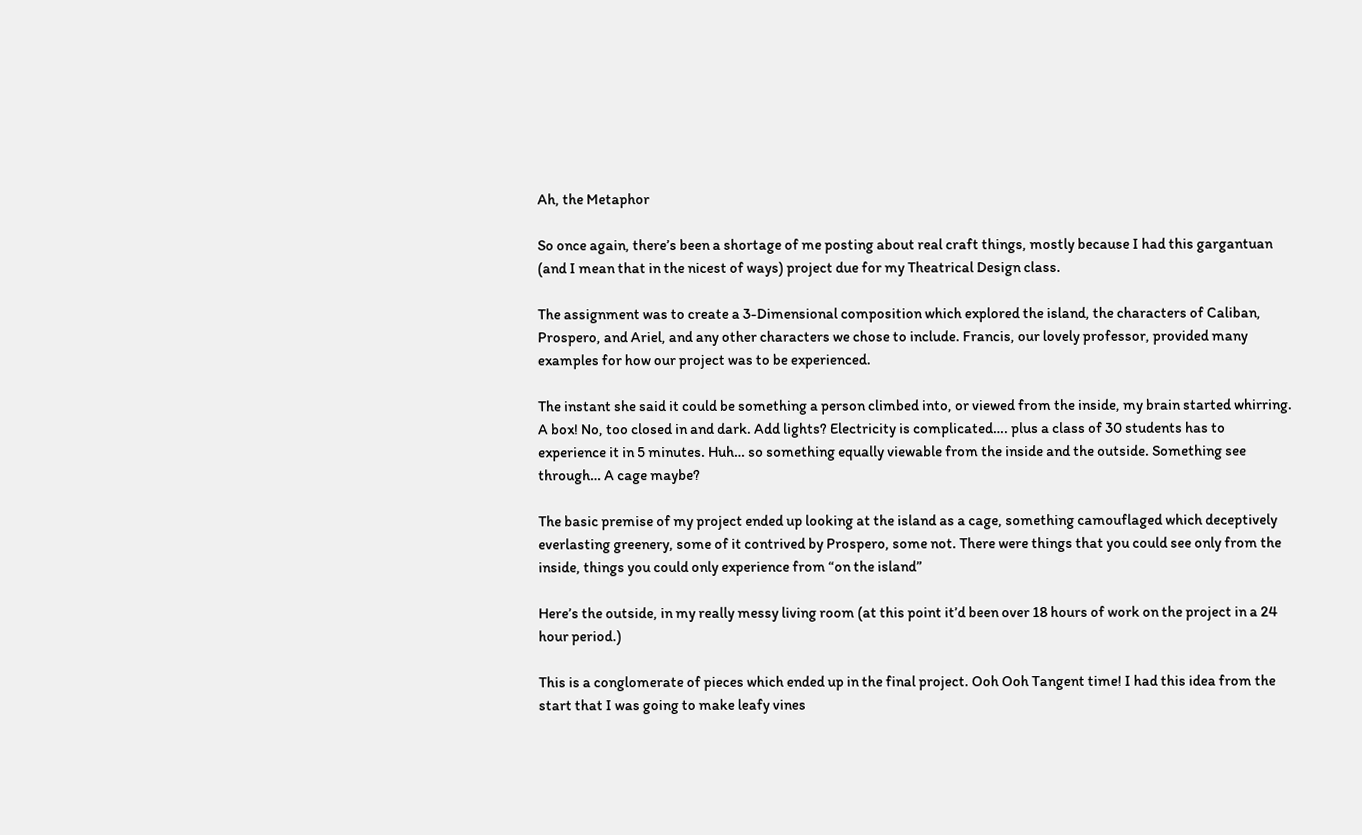Ah, the Metaphor

So once again, there’s been a shortage of me posting about real craft things, mostly because I had this gargantuan (and I mean that in the nicest of ways) project due for my Theatrical Design class.

The assignment was to create a 3-Dimensional composition which explored the island, the characters of Caliban, Prospero, and Ariel, and any other characters we chose to include. Francis, our lovely professor, provided many examples for how our project was to be experienced.

The instant she said it could be something a person climbed into, or viewed from the inside, my brain started whirring. A box! No, too closed in and dark. Add lights? Electricity is complicated…. plus a class of 30 students has to experience it in 5 minutes. Huh… so something equally viewable from the inside and the outside. Something see through… A cage maybe?

The basic premise of my project ended up looking at the island as a cage, something camouflaged which deceptively everlasting greenery, some of it contrived by Prospero, some not. There were things that you could see only from the inside, things you could only experience from “on the island”

Here’s the outside, in my really messy living room (at this point it’d been over 18 hours of work on the project in a 24 hour period.)

This is a conglomerate of pieces which ended up in the final project. Ooh Ooh Tangent time! I had this idea from the start that I was going to make leafy vines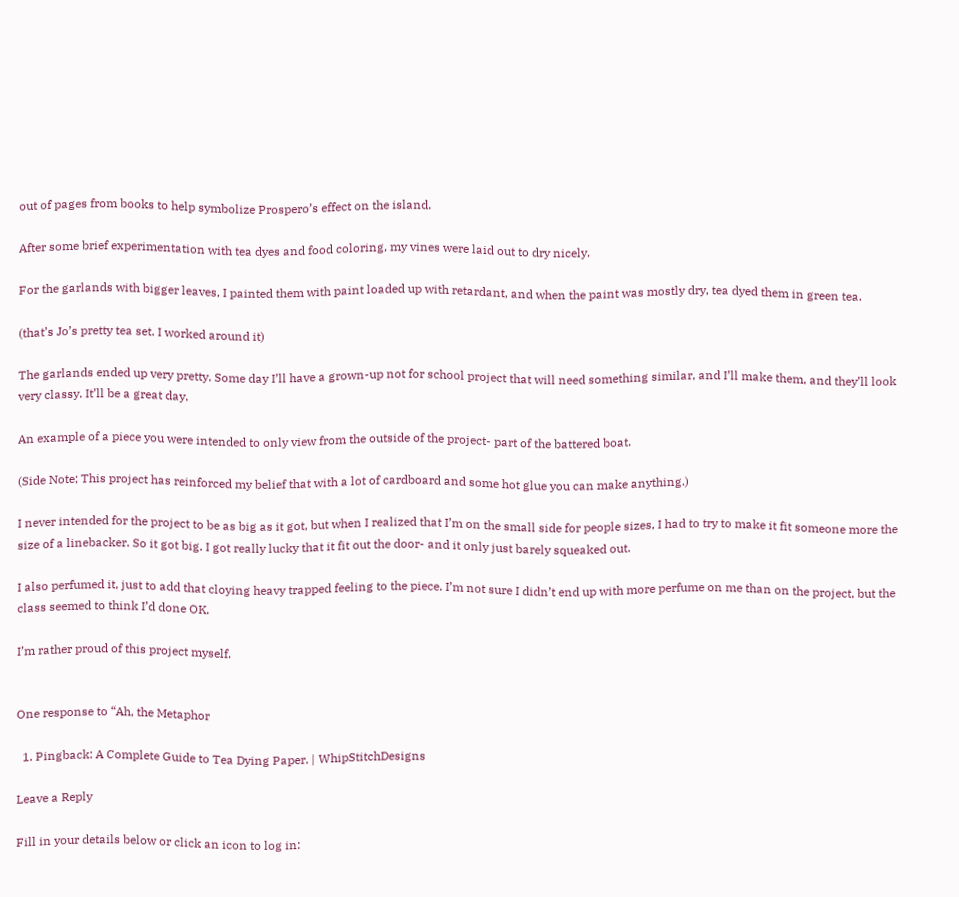out of pages from books to help symbolize Prospero’s effect on the island.

After some brief experimentation with tea dyes and food coloring, my vines were laid out to dry nicely.

For the garlands with bigger leaves, I painted them with paint loaded up with retardant, and when the paint was mostly dry, tea dyed them in green tea.

(that’s Jo’s pretty tea set. I worked around it)

The garlands ended up very pretty. Some day I’ll have a grown-up not for school project that will need something similar, and I’ll make them, and they’ll look very classy. It’ll be a great day.

An example of a piece you were intended to only view from the outside of the project- part of the battered boat.

(Side Note; This project has reinforced my belief that with a lot of cardboard and some hot glue you can make anything.)

I never intended for the project to be as big as it got, but when I realized that I’m on the small side for people sizes, I had to try to make it fit someone more the size of a linebacker. So it got big. I got really lucky that it fit out the door- and it only just barely squeaked out.

I also perfumed it, just to add that cloying heavy trapped feeling to the piece. I’m not sure I didn’t end up with more perfume on me than on the project, but the class seemed to think I’d done OK.

I’m rather proud of this project myself.


One response to “Ah, the Metaphor

  1. Pingback: A Complete Guide to Tea Dying Paper. | WhipStitchDesigns

Leave a Reply

Fill in your details below or click an icon to log in: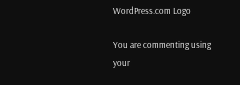WordPress.com Logo

You are commenting using your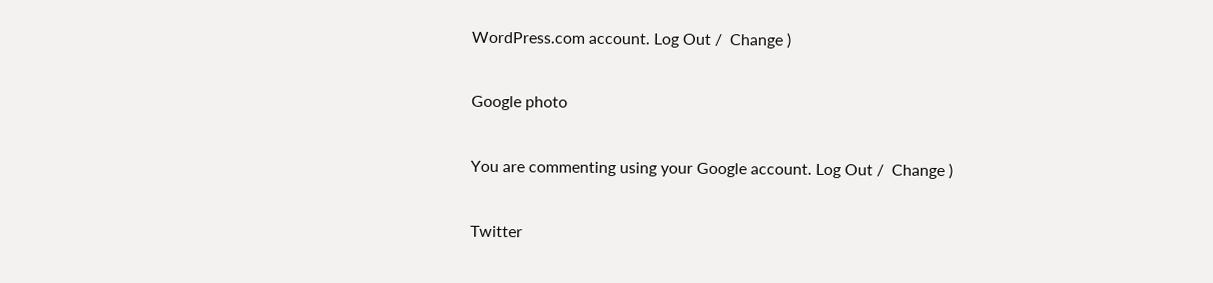WordPress.com account. Log Out /  Change )

Google photo

You are commenting using your Google account. Log Out /  Change )

Twitter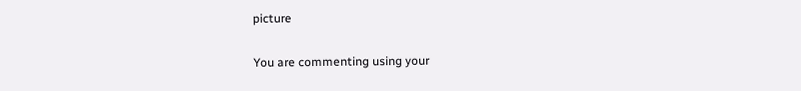picture

You are commenting using your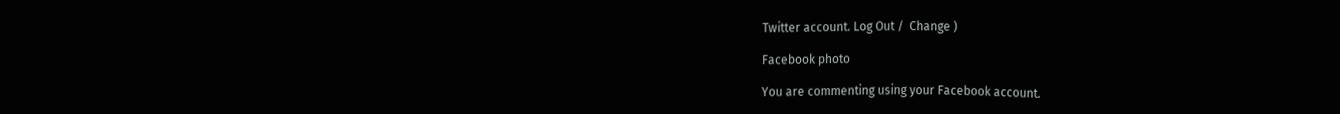Twitter account. Log Out /  Change )

Facebook photo

You are commenting using your Facebook account.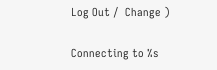Log Out /  Change )

Connecting to %s